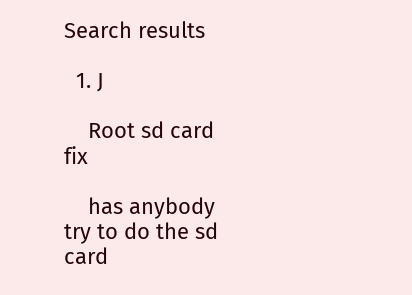Search results

  1. J

    Root sd card fix

    has anybody try to do the sd card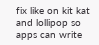fix like on kit kat and lollipop so apps can write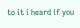to it i heard if you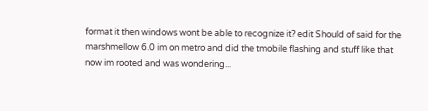format it then windows wont be able to recognize it? edit Should of said for the marshmellow 6.0 im on metro and did the tmobile flashing and stuff like that now im rooted and was wondering...